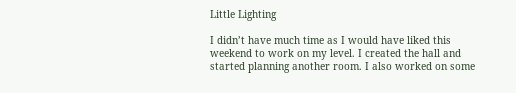Little Lighting

I didn’t have much time as I would have liked this weekend to work on my level. I created the hall and started planning another room. I also worked on some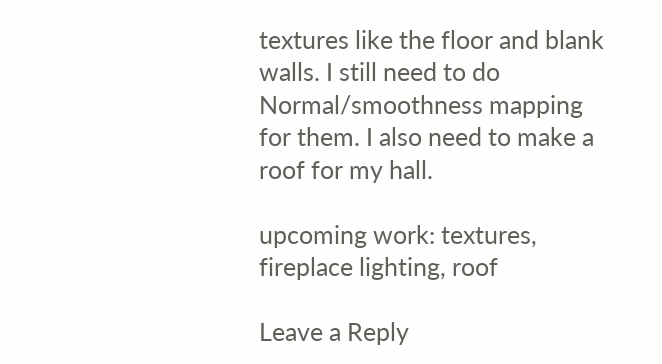textures like the floor and blank walls. I still need to do Normal/smoothness mapping for them. I also need to make a roof for my hall.

upcoming work: textures, fireplace lighting, roof

Leave a Reply